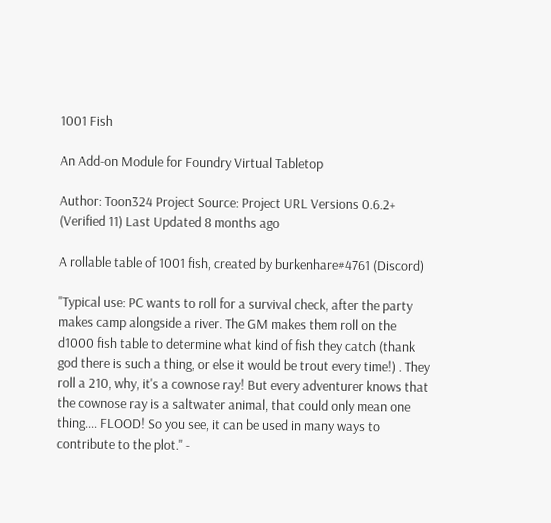1001 Fish

An Add-on Module for Foundry Virtual Tabletop

Author: Toon324 Project Source: Project URL Versions 0.6.2+ (Verified 11) Last Updated 8 months ago

A rollable table of 1001 fish, created by burkenhare#4761 (Discord)

"Typical use: PC wants to roll for a survival check, after the party makes camp alongside a river. The GM makes them roll on the d1000 fish table to determine what kind of fish they catch (thank god there is such a thing, or else it would be trout every time!) . They roll a 210, why, it's a cownose ray! But every adventurer knows that the cownose ray is a saltwater animal, that could only mean one thing.... FLOOD! So you see, it can be used in many ways to contribute to the plot." -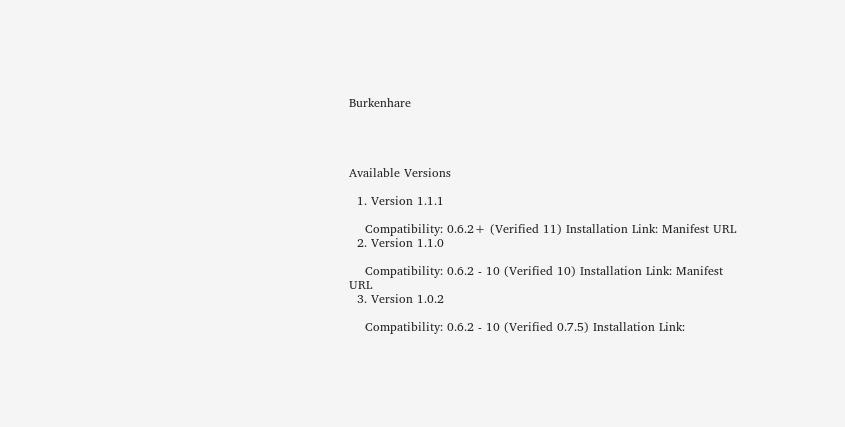Burkenhare




Available Versions

  1. Version 1.1.1

    Compatibility: 0.6.2+ (Verified 11) Installation Link: Manifest URL
  2. Version 1.1.0

    Compatibility: 0.6.2 - 10 (Verified 10) Installation Link: Manifest URL
  3. Version 1.0.2

    Compatibility: 0.6.2 - 10 (Verified 0.7.5) Installation Link: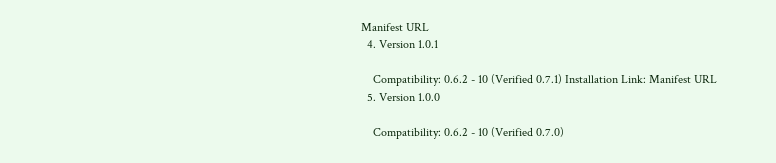Manifest URL
  4. Version 1.0.1

    Compatibility: 0.6.2 - 10 (Verified 0.7.1) Installation Link: Manifest URL
  5. Version 1.0.0

    Compatibility: 0.6.2 - 10 (Verified 0.7.0)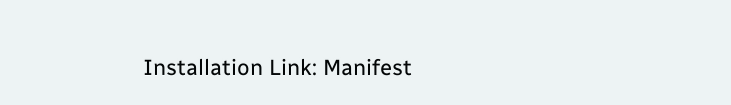Installation Link: Manifest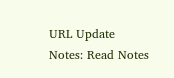URL Update Notes: Read Notes